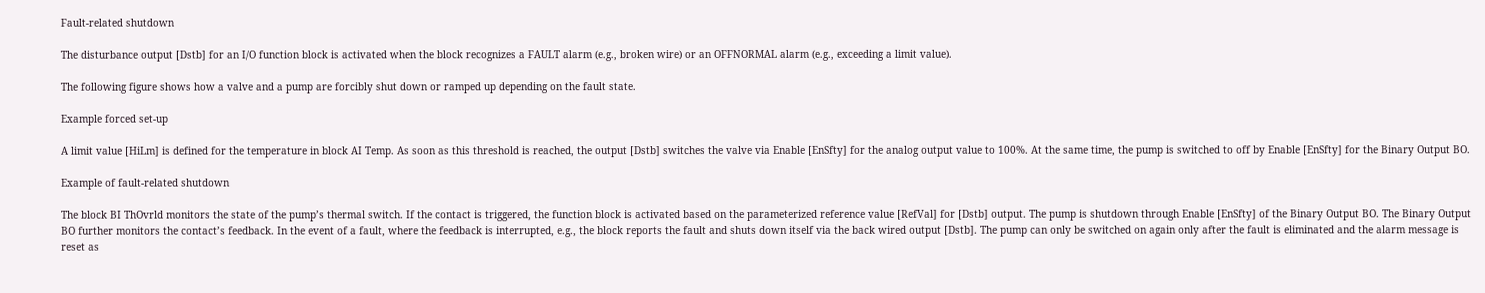Fault-related shutdown

The disturbance output [Dstb] for an I/O function block is activated when the block recognizes a FAULT alarm (e.g., broken wire) or an OFFNORMAL alarm (e.g., exceeding a limit value).

The following figure shows how a valve and a pump are forcibly shut down or ramped up depending on the fault state.

Example forced set-up

A limit value [HiLm] is defined for the temperature in block AI Temp. As soon as this threshold is reached, the output [Dstb] switches the valve via Enable [EnSfty] for the analog output value to 100%. At the same time, the pump is switched to off by Enable [EnSfty] for the Binary Output BO.

Example of fault-related shutdown

The block BI ThOvrld monitors the state of the pump’s thermal switch. If the contact is triggered, the function block is activated based on the parameterized reference value [RefVal] for [Dstb] output. The pump is shutdown through Enable [EnSfty] of the Binary Output BO. The Binary Output BO further monitors the contact’s feedback. In the event of a fault, where the feedback is interrupted, e.g., the block reports the fault and shuts down itself via the back wired output [Dstb]. The pump can only be switched on again only after the fault is eliminated and the alarm message is reset as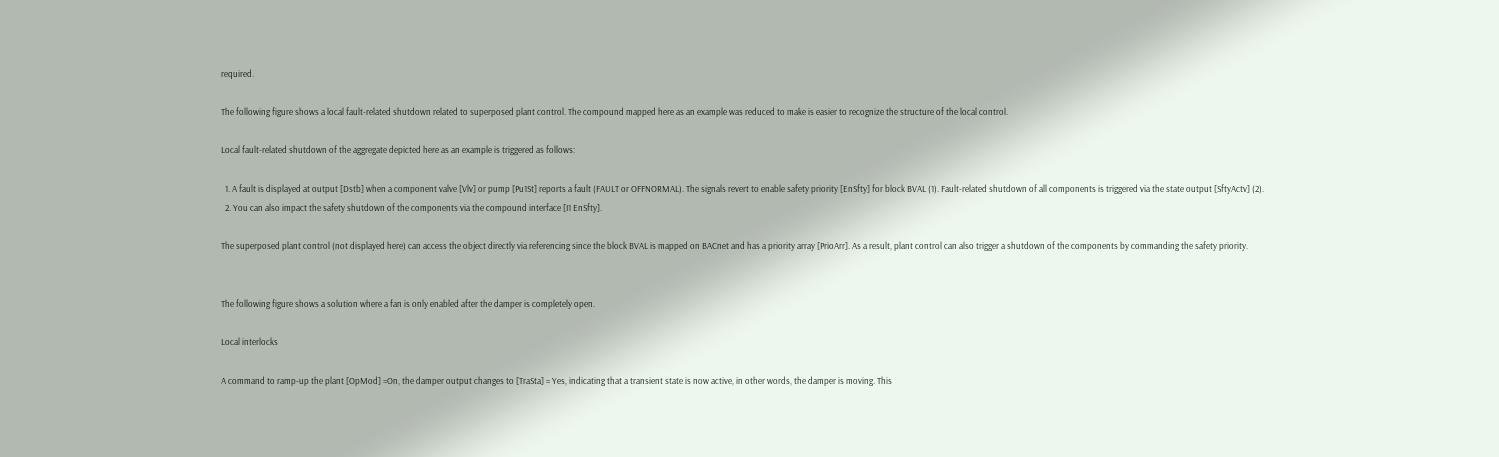required.

The following figure shows a local fault-related shutdown related to superposed plant control. The compound mapped here as an example was reduced to make is easier to recognize the structure of the local control.

Local fault-related shutdown of the aggregate depicted here as an example is triggered as follows:

  1. A fault is displayed at output [Dstb] when a component valve [Vlv] or pump [Pu1St] reports a fault (FAULT or OFFNORMAL). The signals revert to enable safety priority [EnSfty] for block BVAL (1). Fault-related shutdown of all components is triggered via the state output [SftyActv] (2).
  2. You can also impact the safety shutdown of the components via the compound interface [I1 EnSfty].

The superposed plant control (not displayed here) can access the object directly via referencing since the block BVAL is mapped on BACnet and has a priority array [PrioArr]. As a result, plant control can also trigger a shutdown of the components by commanding the safety priority.


The following figure shows a solution where a fan is only enabled after the damper is completely open.

Local interlocks

A command to ramp-up the plant [OpMod] =On, the damper output changes to [TraSta] = Yes, indicating that a transient state is now active, in other words, the damper is moving. This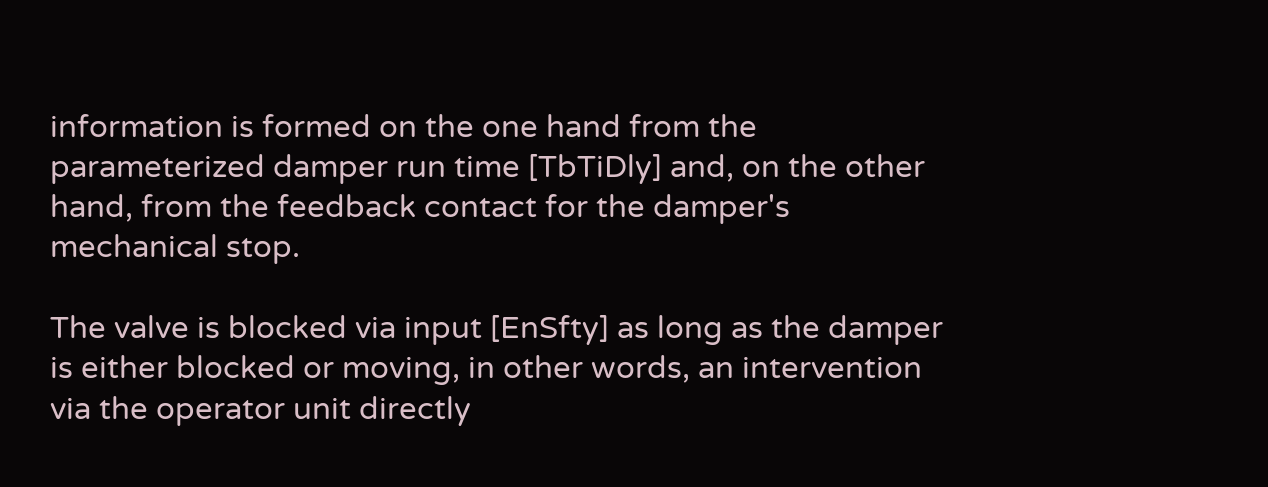information is formed on the one hand from the parameterized damper run time [TbTiDly] and, on the other hand, from the feedback contact for the damper's mechanical stop.

The valve is blocked via input [EnSfty] as long as the damper is either blocked or moving, in other words, an intervention via the operator unit directly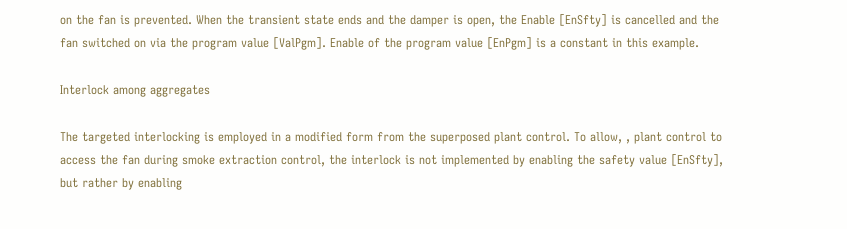on the fan is prevented. When the transient state ends and the damper is open, the Enable [EnSfty] is cancelled and the fan switched on via the program value [ValPgm]. Enable of the program value [EnPgm] is a constant in this example.

Interlock among aggregates

The targeted interlocking is employed in a modified form from the superposed plant control. To allow, , plant control to access the fan during smoke extraction control, the interlock is not implemented by enabling the safety value [EnSfty], but rather by enabling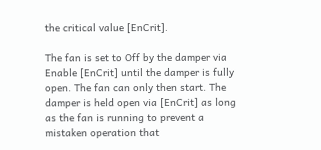the critical value [EnCrit].

The fan is set to Off by the damper via Enable [EnCrit] until the damper is fully open. The fan can only then start. The damper is held open via [EnCrit] as long as the fan is running to prevent a mistaken operation that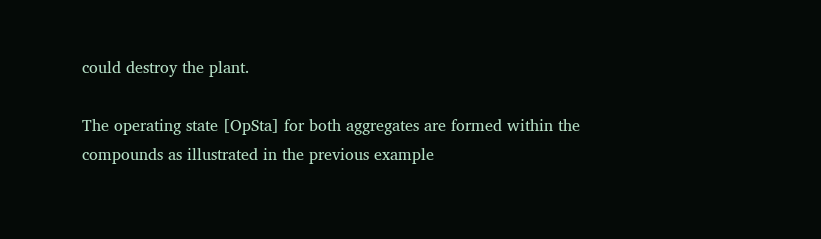could destroy the plant.

The operating state [OpSta] for both aggregates are formed within the compounds as illustrated in the previous example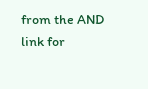from the AND link for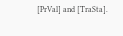[PrVal] and [TraSta].